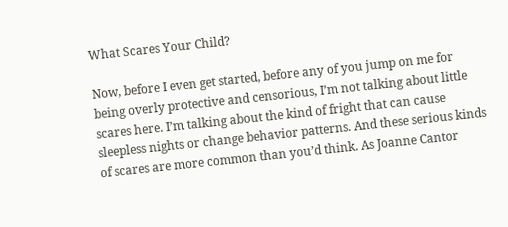What Scares Your Child?

Now, before I even get started, before any of you jump on me for being overly protective and censorious, I’m not talking about little scares here. I’m talking about the kind of fright that can cause sleepless nights or change behavior patterns. And these serious kinds of scares are more common than you’d think. As Joanne Cantor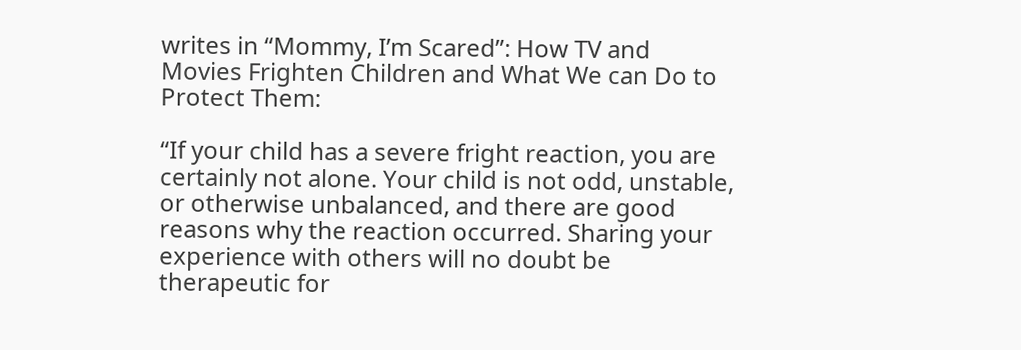writes in “Mommy, I’m Scared”: How TV and Movies Frighten Children and What We can Do to Protect Them:

“If your child has a severe fright reaction, you are certainly not alone. Your child is not odd, unstable, or otherwise unbalanced, and there are good reasons why the reaction occurred. Sharing your experience with others will no doubt be therapeutic for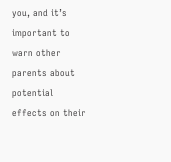you, and it’s important to warn other parents about potential effects on their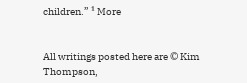children.” ¹ More


All writings posted here are © Kim Thompson,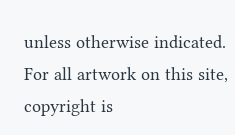unless otherwise indicated. For all artwork on this site, copyright is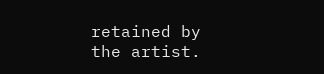retained by the artist.